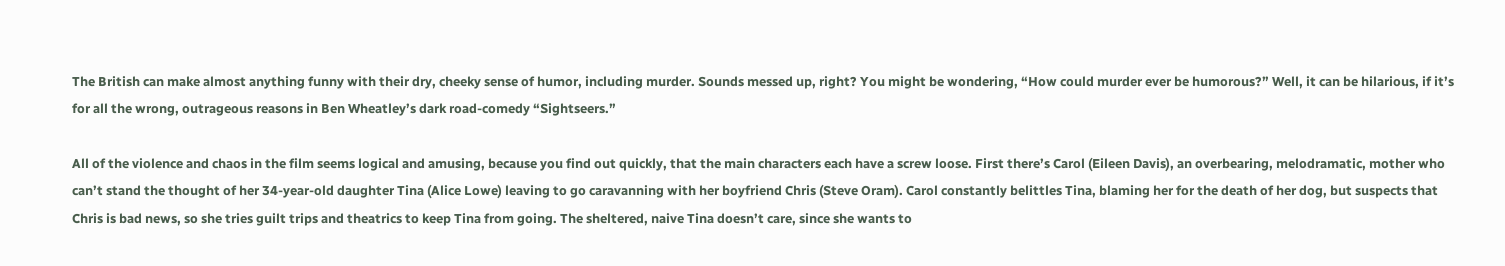The British can make almost anything funny with their dry, cheeky sense of humor, including murder. Sounds messed up, right? You might be wondering, “How could murder ever be humorous?” Well, it can be hilarious, if it’s for all the wrong, outrageous reasons in Ben Wheatley’s dark road-comedy “Sightseers.”

All of the violence and chaos in the film seems logical and amusing, because you find out quickly, that the main characters each have a screw loose. First there’s Carol (Eileen Davis), an overbearing, melodramatic, mother who can’t stand the thought of her 34-year-old daughter Tina (Alice Lowe) leaving to go caravanning with her boyfriend Chris (Steve Oram). Carol constantly belittles Tina, blaming her for the death of her dog, but suspects that Chris is bad news, so she tries guilt trips and theatrics to keep Tina from going. The sheltered, naive Tina doesn’t care, since she wants to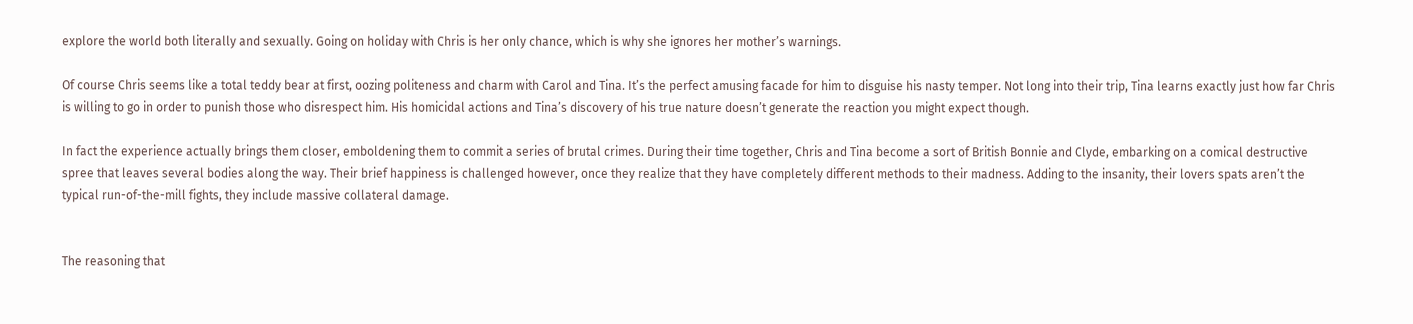explore the world both literally and sexually. Going on holiday with Chris is her only chance, which is why she ignores her mother’s warnings.

Of course Chris seems like a total teddy bear at first, oozing politeness and charm with Carol and Tina. It’s the perfect amusing facade for him to disguise his nasty temper. Not long into their trip, Tina learns exactly just how far Chris is willing to go in order to punish those who disrespect him. His homicidal actions and Tina’s discovery of his true nature doesn’t generate the reaction you might expect though.

In fact the experience actually brings them closer, emboldening them to commit a series of brutal crimes. During their time together, Chris and Tina become a sort of British Bonnie and Clyde, embarking on a comical destructive spree that leaves several bodies along the way. Their brief happiness is challenged however, once they realize that they have completely different methods to their madness. Adding to the insanity, their lovers spats aren’t the typical run-of-the-mill fights, they include massive collateral damage.


The reasoning that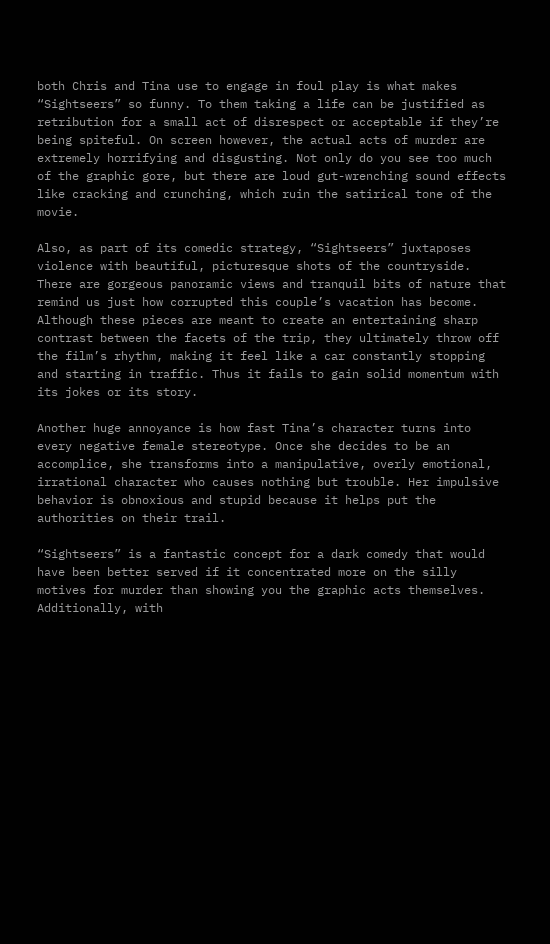both Chris and Tina use to engage in foul play is what makes “Sightseers” so funny. To them taking a life can be justified as retribution for a small act of disrespect or acceptable if they’re being spiteful. On screen however, the actual acts of murder are extremely horrifying and disgusting. Not only do you see too much of the graphic gore, but there are loud gut-wrenching sound effects like cracking and crunching, which ruin the satirical tone of the movie.

Also, as part of its comedic strategy, “Sightseers” juxtaposes violence with beautiful, picturesque shots of the countryside. There are gorgeous panoramic views and tranquil bits of nature that remind us just how corrupted this couple’s vacation has become. Although these pieces are meant to create an entertaining sharp contrast between the facets of the trip, they ultimately throw off the film’s rhythm, making it feel like a car constantly stopping and starting in traffic. Thus it fails to gain solid momentum with its jokes or its story.

Another huge annoyance is how fast Tina’s character turns into every negative female stereotype. Once she decides to be an accomplice, she transforms into a manipulative, overly emotional, irrational character who causes nothing but trouble. Her impulsive behavior is obnoxious and stupid because it helps put the authorities on their trail.

“Sightseers” is a fantastic concept for a dark comedy that would have been better served if it concentrated more on the silly motives for murder than showing you the graphic acts themselves. Additionally, with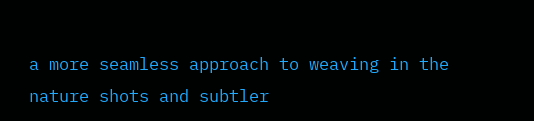a more seamless approach to weaving in the nature shots and subtler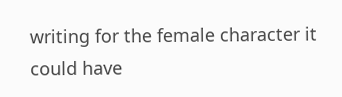writing for the female character it could have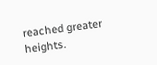reached greater heights.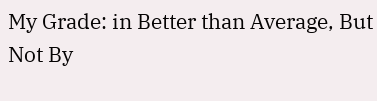My Grade: in Better than Average, But Not By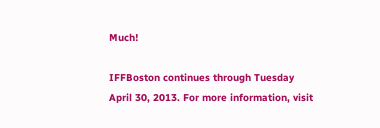Much!

IFFBoston continues through Tuesday April 30, 2013. For more information, visit